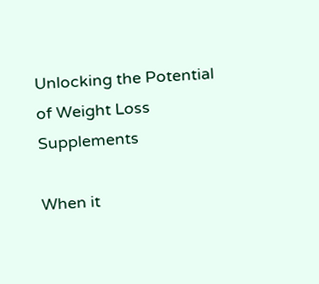Unlocking the Potential of Weight Loss Supplements

When it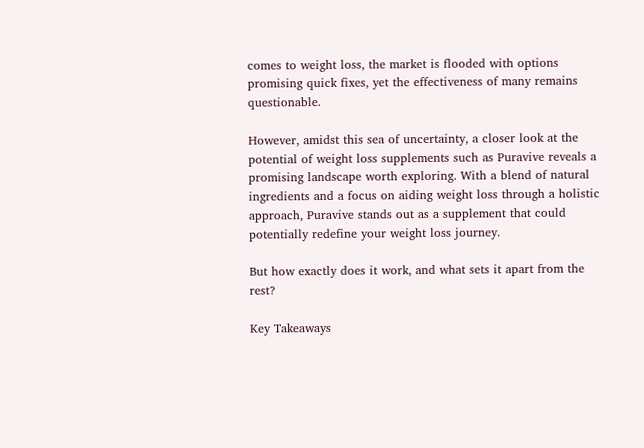comes to weight loss, the market is flooded with options promising quick fixes, yet the effectiveness of many remains questionable.

However, amidst this sea of uncertainty, a closer look at the potential of weight loss supplements such as Puravive reveals a promising landscape worth exploring. With a blend of natural ingredients and a focus on aiding weight loss through a holistic approach, Puravive stands out as a supplement that could potentially redefine your weight loss journey.

But how exactly does it work, and what sets it apart from the rest?

Key Takeaways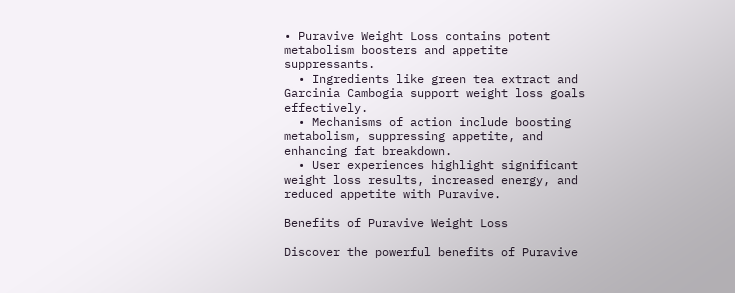• Puravive Weight Loss contains potent metabolism boosters and appetite suppressants.
  • Ingredients like green tea extract and Garcinia Cambogia support weight loss goals effectively.
  • Mechanisms of action include boosting metabolism, suppressing appetite, and enhancing fat breakdown.
  • User experiences highlight significant weight loss results, increased energy, and reduced appetite with Puravive.

Benefits of Puravive Weight Loss

Discover the powerful benefits of Puravive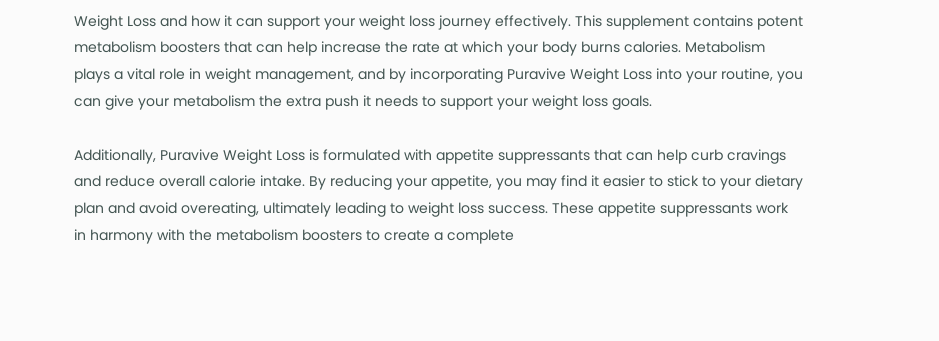Weight Loss and how it can support your weight loss journey effectively. This supplement contains potent metabolism boosters that can help increase the rate at which your body burns calories. Metabolism plays a vital role in weight management, and by incorporating Puravive Weight Loss into your routine, you can give your metabolism the extra push it needs to support your weight loss goals.

Additionally, Puravive Weight Loss is formulated with appetite suppressants that can help curb cravings and reduce overall calorie intake. By reducing your appetite, you may find it easier to stick to your dietary plan and avoid overeating, ultimately leading to weight loss success. These appetite suppressants work in harmony with the metabolism boosters to create a complete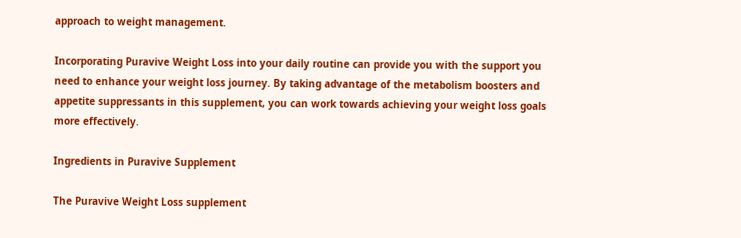approach to weight management.

Incorporating Puravive Weight Loss into your daily routine can provide you with the support you need to enhance your weight loss journey. By taking advantage of the metabolism boosters and appetite suppressants in this supplement, you can work towards achieving your weight loss goals more effectively.

Ingredients in Puravive Supplement

The Puravive Weight Loss supplement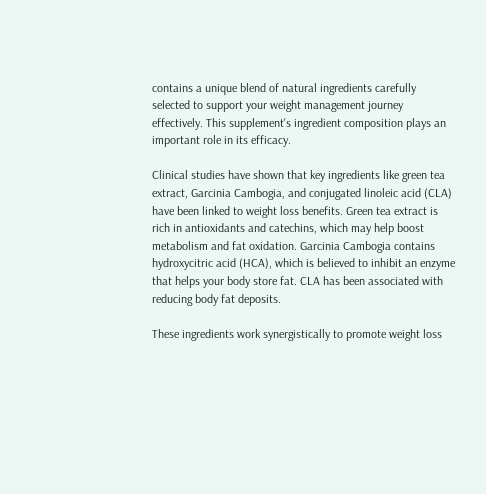contains a unique blend of natural ingredients carefully selected to support your weight management journey effectively. This supplement's ingredient composition plays an important role in its efficacy.

Clinical studies have shown that key ingredients like green tea extract, Garcinia Cambogia, and conjugated linoleic acid (CLA) have been linked to weight loss benefits. Green tea extract is rich in antioxidants and catechins, which may help boost metabolism and fat oxidation. Garcinia Cambogia contains hydroxycitric acid (HCA), which is believed to inhibit an enzyme that helps your body store fat. CLA has been associated with reducing body fat deposits.

These ingredients work synergistically to promote weight loss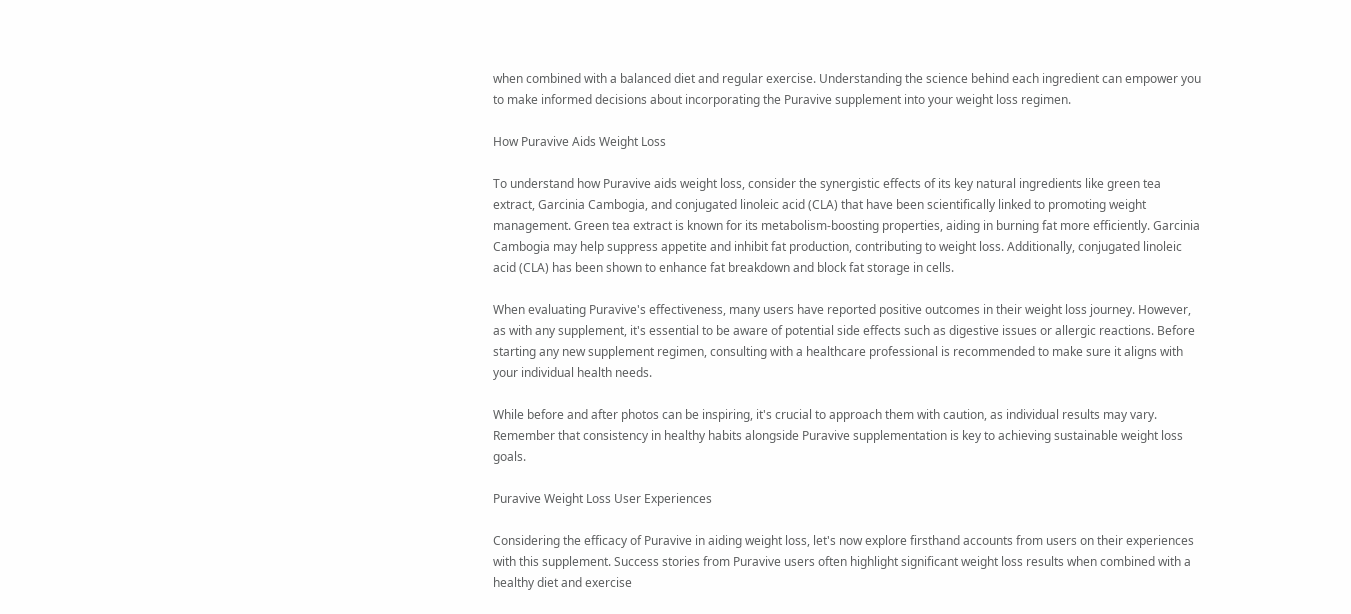when combined with a balanced diet and regular exercise. Understanding the science behind each ingredient can empower you to make informed decisions about incorporating the Puravive supplement into your weight loss regimen.

How Puravive Aids Weight Loss

To understand how Puravive aids weight loss, consider the synergistic effects of its key natural ingredients like green tea extract, Garcinia Cambogia, and conjugated linoleic acid (CLA) that have been scientifically linked to promoting weight management. Green tea extract is known for its metabolism-boosting properties, aiding in burning fat more efficiently. Garcinia Cambogia may help suppress appetite and inhibit fat production, contributing to weight loss. Additionally, conjugated linoleic acid (CLA) has been shown to enhance fat breakdown and block fat storage in cells.

When evaluating Puravive's effectiveness, many users have reported positive outcomes in their weight loss journey. However, as with any supplement, it's essential to be aware of potential side effects such as digestive issues or allergic reactions. Before starting any new supplement regimen, consulting with a healthcare professional is recommended to make sure it aligns with your individual health needs.

While before and after photos can be inspiring, it's crucial to approach them with caution, as individual results may vary. Remember that consistency in healthy habits alongside Puravive supplementation is key to achieving sustainable weight loss goals.

Puravive Weight Loss User Experiences

Considering the efficacy of Puravive in aiding weight loss, let's now explore firsthand accounts from users on their experiences with this supplement. Success stories from Puravive users often highlight significant weight loss results when combined with a healthy diet and exercise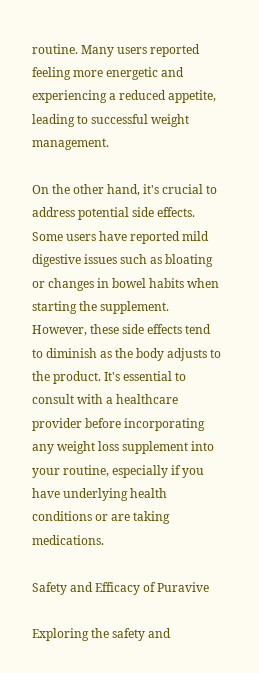routine. Many users reported feeling more energetic and experiencing a reduced appetite, leading to successful weight management.

On the other hand, it's crucial to address potential side effects. Some users have reported mild digestive issues such as bloating or changes in bowel habits when starting the supplement. However, these side effects tend to diminish as the body adjusts to the product. It's essential to consult with a healthcare provider before incorporating any weight loss supplement into your routine, especially if you have underlying health conditions or are taking medications.

Safety and Efficacy of Puravive

Exploring the safety and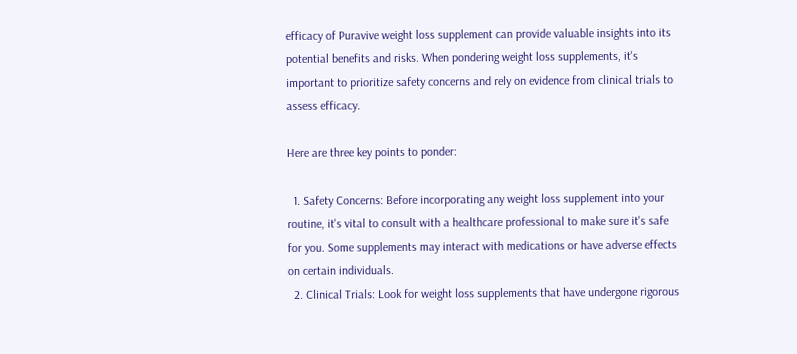efficacy of Puravive weight loss supplement can provide valuable insights into its potential benefits and risks. When pondering weight loss supplements, it's important to prioritize safety concerns and rely on evidence from clinical trials to assess efficacy.

Here are three key points to ponder:

  1. Safety Concerns: Before incorporating any weight loss supplement into your routine, it's vital to consult with a healthcare professional to make sure it's safe for you. Some supplements may interact with medications or have adverse effects on certain individuals.
  2. Clinical Trials: Look for weight loss supplements that have undergone rigorous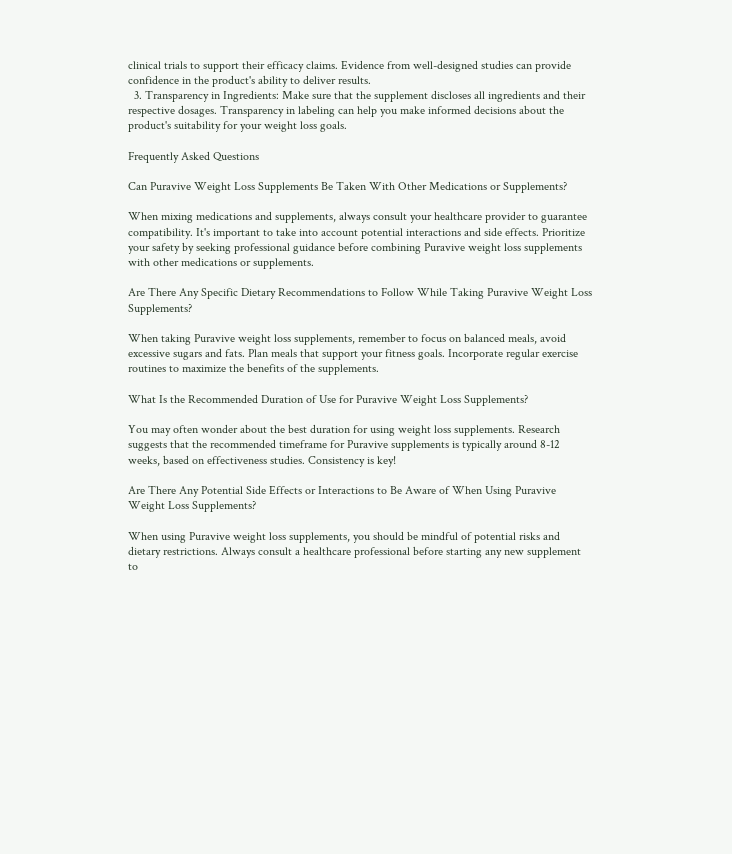clinical trials to support their efficacy claims. Evidence from well-designed studies can provide confidence in the product's ability to deliver results.
  3. Transparency in Ingredients: Make sure that the supplement discloses all ingredients and their respective dosages. Transparency in labeling can help you make informed decisions about the product's suitability for your weight loss goals.

Frequently Asked Questions

Can Puravive Weight Loss Supplements Be Taken With Other Medications or Supplements?

When mixing medications and supplements, always consult your healthcare provider to guarantee compatibility. It's important to take into account potential interactions and side effects. Prioritize your safety by seeking professional guidance before combining Puravive weight loss supplements with other medications or supplements.

Are There Any Specific Dietary Recommendations to Follow While Taking Puravive Weight Loss Supplements?

When taking Puravive weight loss supplements, remember to focus on balanced meals, avoid excessive sugars and fats. Plan meals that support your fitness goals. Incorporate regular exercise routines to maximize the benefits of the supplements.

What Is the Recommended Duration of Use for Puravive Weight Loss Supplements?

You may often wonder about the best duration for using weight loss supplements. Research suggests that the recommended timeframe for Puravive supplements is typically around 8-12 weeks, based on effectiveness studies. Consistency is key!

Are There Any Potential Side Effects or Interactions to Be Aware of When Using Puravive Weight Loss Supplements?

When using Puravive weight loss supplements, you should be mindful of potential risks and dietary restrictions. Always consult a healthcare professional before starting any new supplement to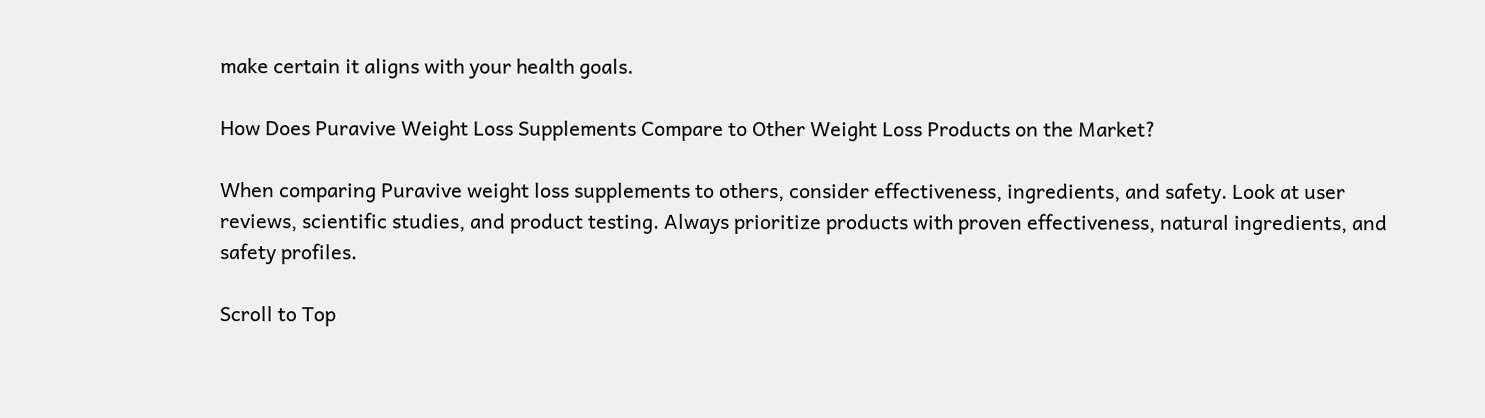make certain it aligns with your health goals.

How Does Puravive Weight Loss Supplements Compare to Other Weight Loss Products on the Market?

When comparing Puravive weight loss supplements to others, consider effectiveness, ingredients, and safety. Look at user reviews, scientific studies, and product testing. Always prioritize products with proven effectiveness, natural ingredients, and safety profiles.

Scroll to Top